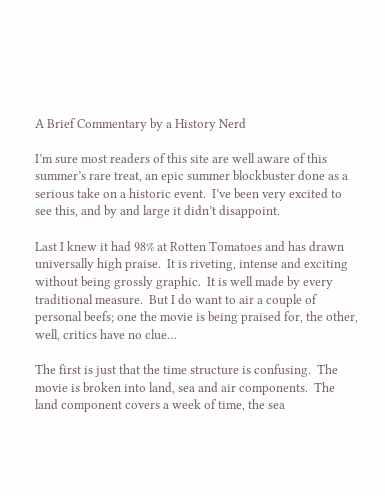A Brief Commentary by a History Nerd

I’m sure most readers of this site are well aware of this summer’s rare treat, an epic summer blockbuster done as a serious take on a historic event.  I’ve been very excited to see this, and by and large it didn’t disappoint.

Last I knew it had 98% at Rotten Tomatoes and has drawn universally high praise.  It is riveting, intense and exciting without being grossly graphic.  It is well made by every traditional measure.  But I do want to air a couple of personal beefs; one the movie is being praised for, the other, well, critics have no clue…

The first is just that the time structure is confusing.  The movie is broken into land, sea and air components.  The land component covers a week of time, the sea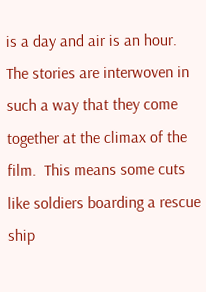is a day and air is an hour.  The stories are interwoven in such a way that they come together at the climax of the film.  This means some cuts like soldiers boarding a rescue ship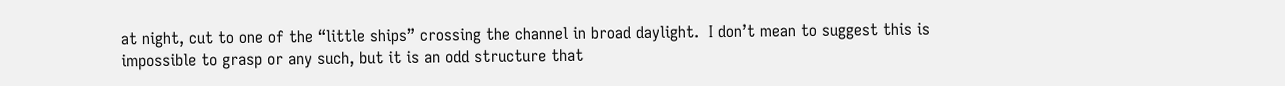at night, cut to one of the “little ships” crossing the channel in broad daylight.  I don’t mean to suggest this is impossible to grasp or any such, but it is an odd structure that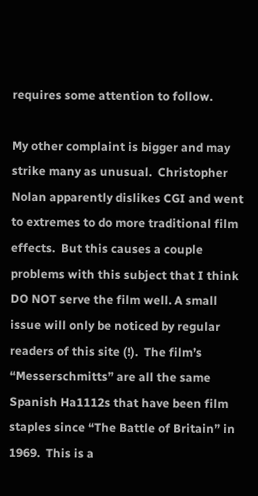requires some attention to follow.

My other complaint is bigger and may strike many as unusual.  Christopher Nolan apparently dislikes CGI and went to extremes to do more traditional film effects.  But this causes a couple problems with this subject that I think DO NOT serve the film well. A small issue will only be noticed by regular readers of this site (!).  The film’s “Messerschmitts” are all the same Spanish Ha1112s that have been film staples since “The Battle of Britain” in 1969.  This is a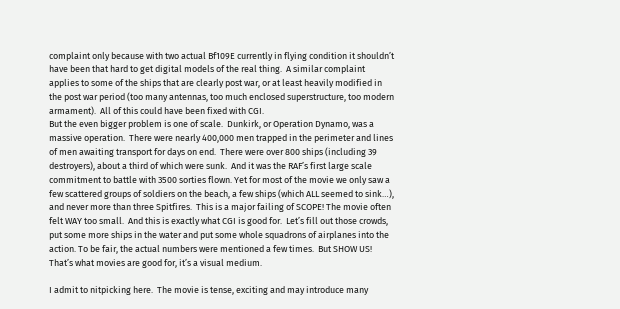complaint only because with two actual Bf109E currently in flying condition it shouldn’t have been that hard to get digital models of the real thing.  A similar complaint applies to some of the ships that are clearly post war, or at least heavily modified in the post war period (too many antennas, too much enclosed superstructure, too modern armament).  All of this could have been fixed with CGI.
But the even bigger problem is one of scale.  Dunkirk, or Operation Dynamo, was a massive operation.  There were nearly 400,000 men trapped in the perimeter and lines of men awaiting transport for days on end.  There were over 800 ships (including 39 destroyers), about a third of which were sunk.  And it was the RAF’s first large scale commitment to battle with 3500 sorties flown. Yet for most of the movie we only saw a few scattered groups of soldiers on the beach, a few ships (which ALL seemed to sink…), and never more than three Spitfires.  This is a major failing of SCOPE! The movie often felt WAY too small.  And this is exactly what CGI is good for.  Let’s fill out those crowds, put some more ships in the water and put some whole squadrons of airplanes into the action. To be fair, the actual numbers were mentioned a few times.  But SHOW US!  That’s what movies are good for, it’s a visual medium.

I admit to nitpicking here.  The movie is tense, exciting and may introduce many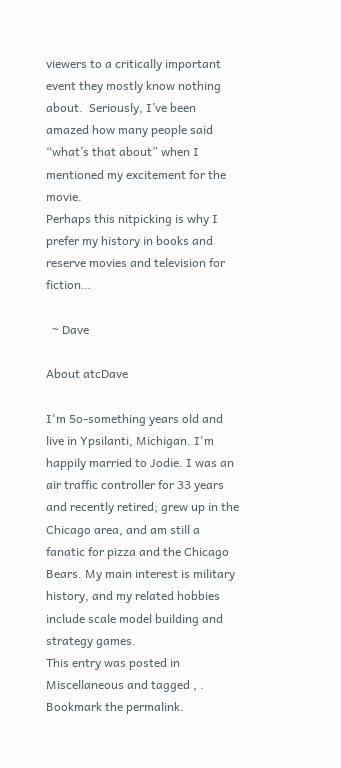viewers to a critically important event they mostly know nothing about.  Seriously, I’ve been amazed how many people said “what’s that about” when I mentioned my excitement for the movie.
Perhaps this nitpicking is why I prefer my history in books and reserve movies and television for fiction…

  ~ Dave

About atcDave

I'm 5o-something years old and live in Ypsilanti, Michigan. I'm happily married to Jodie. I was an air traffic controller for 33 years and recently retired; grew up in the Chicago area, and am still a fanatic for pizza and the Chicago Bears. My main interest is military history, and my related hobbies include scale model building and strategy games.
This entry was posted in Miscellaneous and tagged , . Bookmark the permalink.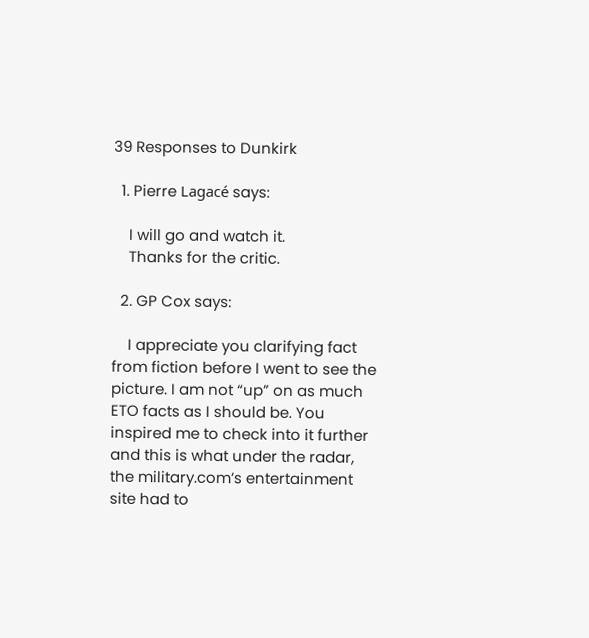39 Responses to Dunkirk

  1. Pierre Lagacé says:

    I will go and watch it.
    Thanks for the critic.

  2. GP Cox says:

    I appreciate you clarifying fact from fiction before I went to see the picture. I am not “up” on as much ETO facts as I should be. You inspired me to check into it further and this is what under the radar, the military.com’s entertainment site had to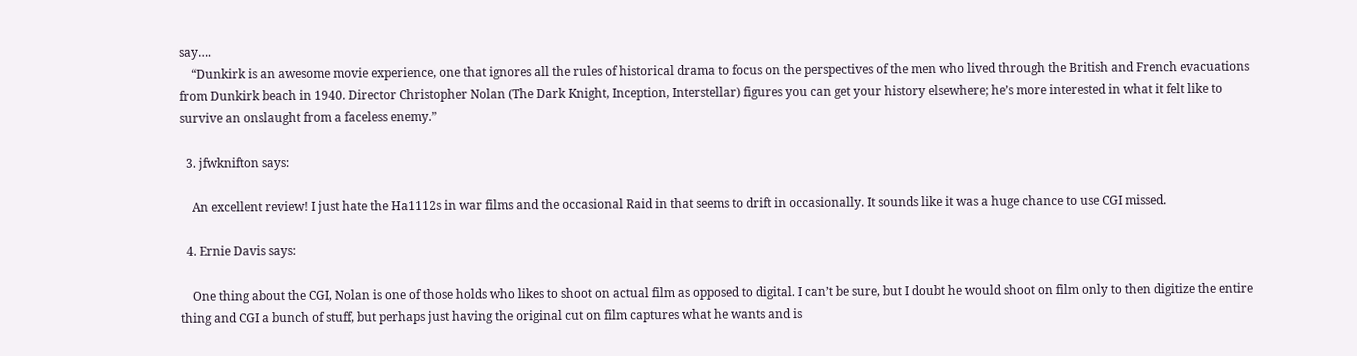say….
    “Dunkirk is an awesome movie experience, one that ignores all the rules of historical drama to focus on the perspectives of the men who lived through the British and French evacuations from Dunkirk beach in 1940. Director Christopher Nolan (The Dark Knight, Inception, Interstellar) figures you can get your history elsewhere; he’s more interested in what it felt like to survive an onslaught from a faceless enemy.”

  3. jfwknifton says:

    An excellent review! I just hate the Ha1112s in war films and the occasional Raid in that seems to drift in occasionally. It sounds like it was a huge chance to use CGI missed.

  4. Ernie Davis says:

    One thing about the CGI, Nolan is one of those holds who likes to shoot on actual film as opposed to digital. I can’t be sure, but I doubt he would shoot on film only to then digitize the entire thing and CGI a bunch of stuff, but perhaps just having the original cut on film captures what he wants and is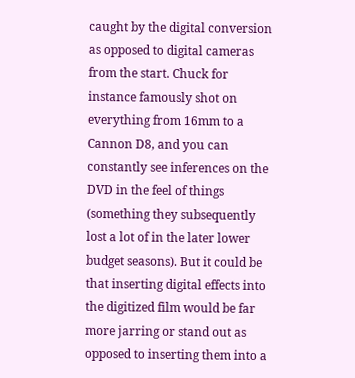caught by the digital conversion as opposed to digital cameras from the start. Chuck for instance famously shot on everything from 16mm to a Cannon D8, and you can constantly see inferences on the DVD in the feel of things (something they subsequently lost a lot of in the later lower budget seasons). But it could be that inserting digital effects into the digitized film would be far more jarring or stand out as opposed to inserting them into a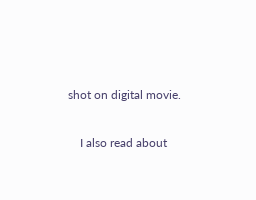shot on digital movie.

    I also read about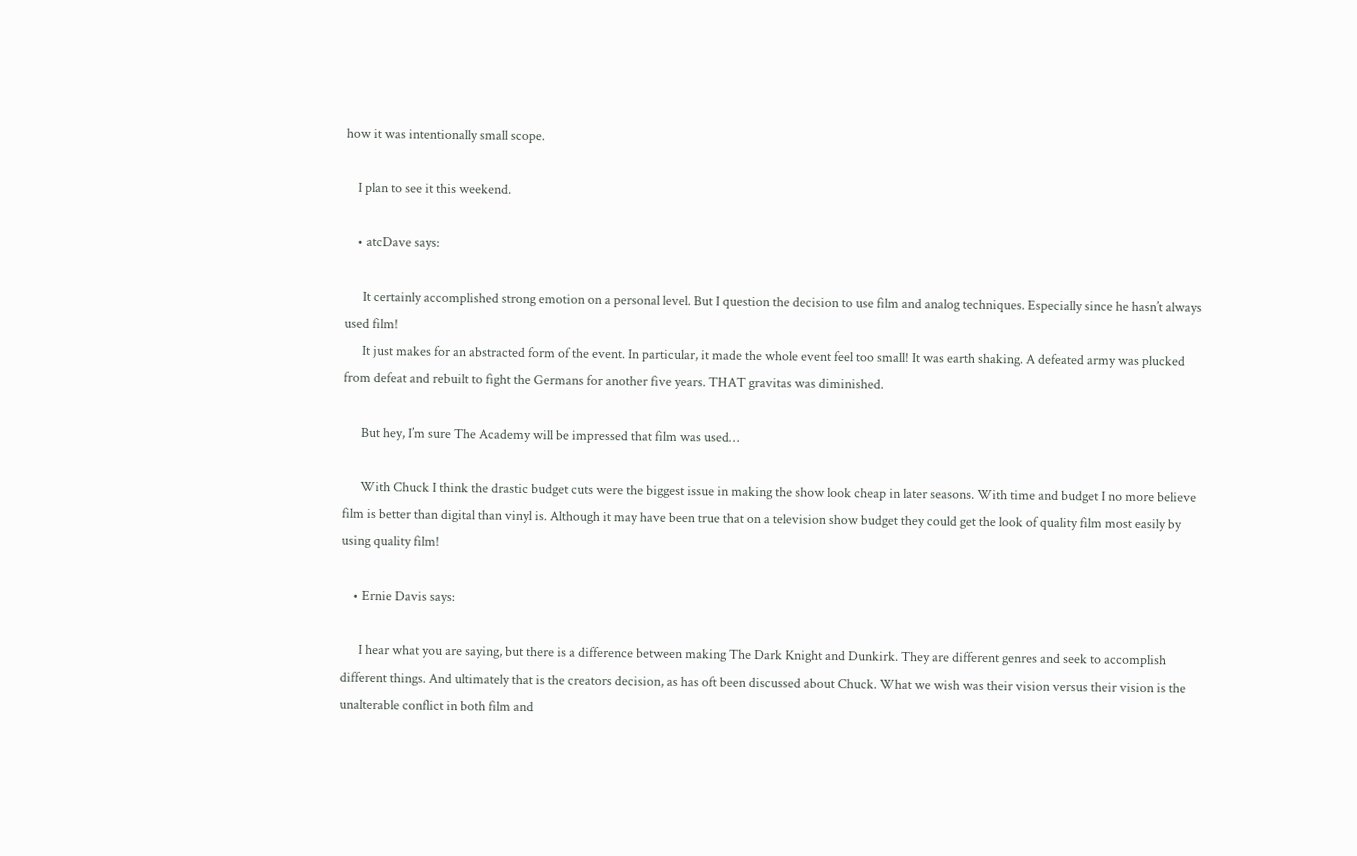how it was intentionally small scope.

    I plan to see it this weekend.

    • atcDave says:

      It certainly accomplished strong emotion on a personal level. But I question the decision to use film and analog techniques. Especially since he hasn’t always used film!
      It just makes for an abstracted form of the event. In particular, it made the whole event feel too small! It was earth shaking. A defeated army was plucked from defeat and rebuilt to fight the Germans for another five years. THAT gravitas was diminished.

      But hey, I’m sure The Academy will be impressed that film was used…

      With Chuck I think the drastic budget cuts were the biggest issue in making the show look cheap in later seasons. With time and budget I no more believe film is better than digital than vinyl is. Although it may have been true that on a television show budget they could get the look of quality film most easily by using quality film!

    • Ernie Davis says:

      I hear what you are saying, but there is a difference between making The Dark Knight and Dunkirk. They are different genres and seek to accomplish different things. And ultimately that is the creators decision, as has oft been discussed about Chuck. What we wish was their vision versus their vision is the unalterable conflict in both film and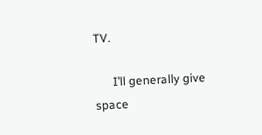TV.

      I’ll generally give space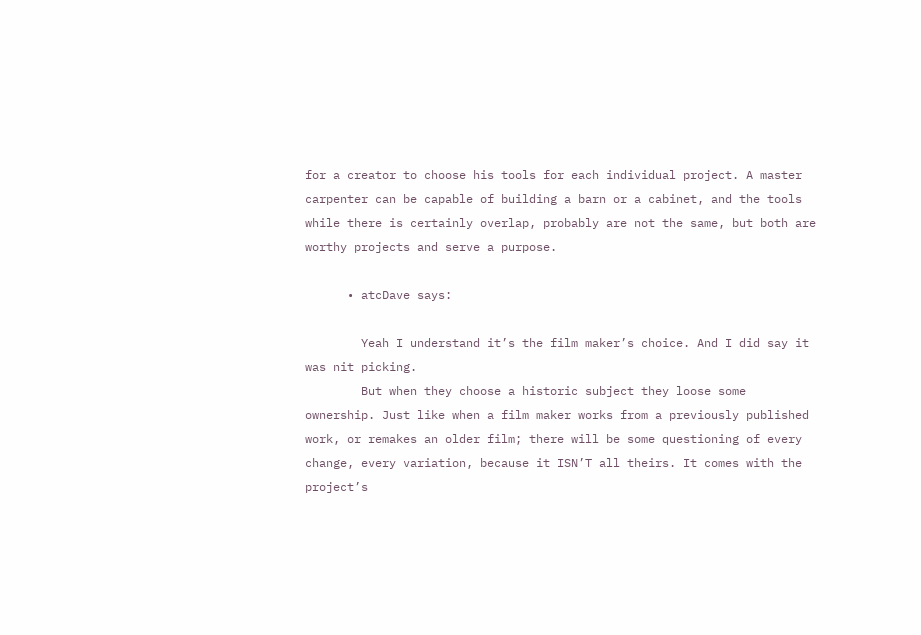for a creator to choose his tools for each individual project. A master carpenter can be capable of building a barn or a cabinet, and the tools while there is certainly overlap, probably are not the same, but both are worthy projects and serve a purpose.

      • atcDave says:

        Yeah I understand it’s the film maker’s choice. And I did say it was nit picking.
        But when they choose a historic subject they loose some ownership. Just like when a film maker works from a previously published work, or remakes an older film; there will be some questioning of every change, every variation, because it ISN’T all theirs. It comes with the project’s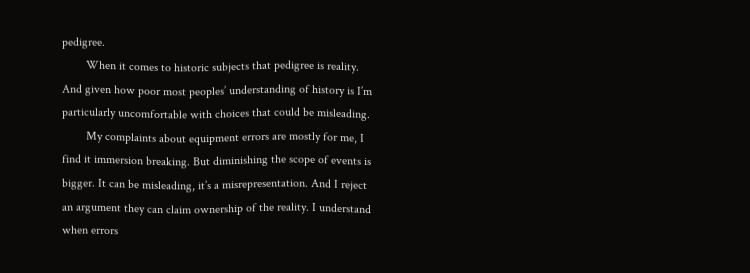pedigree.
        When it comes to historic subjects that pedigree is reality. And given how poor most peoples’ understanding of history is I’m particularly uncomfortable with choices that could be misleading.
        My complaints about equipment errors are mostly for me, I find it immersion breaking. But diminishing the scope of events is bigger. It can be misleading, it’s a misrepresentation. And I reject an argument they can claim ownership of the reality. I understand when errors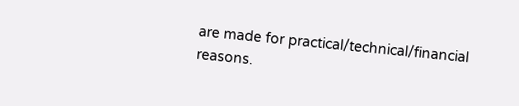are made for practical/technical/financial reasons.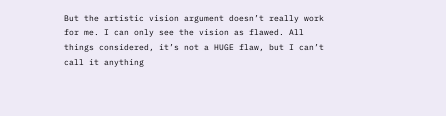But the artistic vision argument doesn’t really work for me. I can only see the vision as flawed. All things considered, it’s not a HUGE flaw, but I can’t call it anything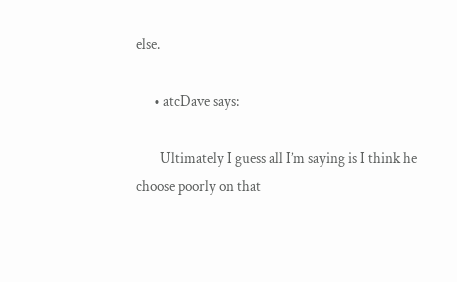else.

      • atcDave says:

        Ultimately I guess all I’m saying is I think he choose poorly on that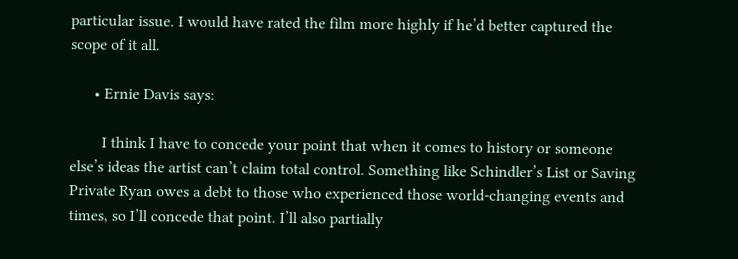particular issue. I would have rated the film more highly if he’d better captured the scope of it all.

      • Ernie Davis says:

        I think I have to concede your point that when it comes to history or someone else’s ideas the artist can’t claim total control. Something like Schindler’s List or Saving Private Ryan owes a debt to those who experienced those world-changing events and times, so I’ll concede that point. I’ll also partially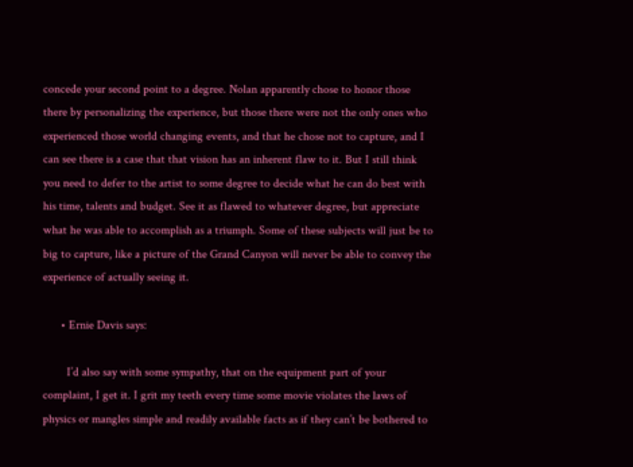concede your second point to a degree. Nolan apparently chose to honor those there by personalizing the experience, but those there were not the only ones who experienced those world changing events, and that he chose not to capture, and I can see there is a case that that vision has an inherent flaw to it. But I still think you need to defer to the artist to some degree to decide what he can do best with his time, talents and budget. See it as flawed to whatever degree, but appreciate what he was able to accomplish as a triumph. Some of these subjects will just be to big to capture, like a picture of the Grand Canyon will never be able to convey the experience of actually seeing it.

      • Ernie Davis says:

        I’d also say with some sympathy, that on the equipment part of your complaint, I get it. I grit my teeth every time some movie violates the laws of physics or mangles simple and readily available facts as if they can’t be bothered to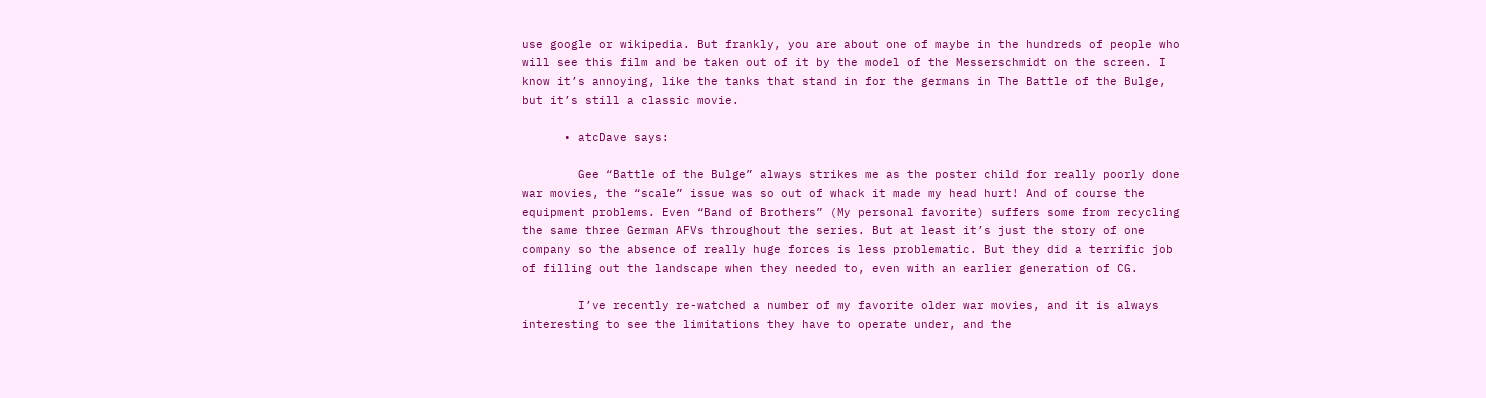use google or wikipedia. But frankly, you are about one of maybe in the hundreds of people who will see this film and be taken out of it by the model of the Messerschmidt on the screen. I know it’s annoying, like the tanks that stand in for the germans in The Battle of the Bulge, but it’s still a classic movie.

      • atcDave says:

        Gee “Battle of the Bulge” always strikes me as the poster child for really poorly done war movies, the “scale” issue was so out of whack it made my head hurt! And of course the equipment problems. Even “Band of Brothers” (My personal favorite) suffers some from recycling the same three German AFVs throughout the series. But at least it’s just the story of one company so the absence of really huge forces is less problematic. But they did a terrific job of filling out the landscape when they needed to, even with an earlier generation of CG.

        I’ve recently re-watched a number of my favorite older war movies, and it is always interesting to see the limitations they have to operate under, and the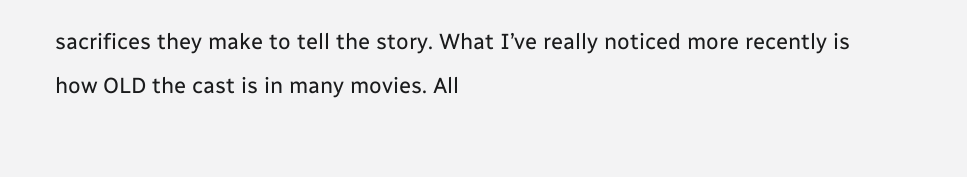sacrifices they make to tell the story. What I’ve really noticed more recently is how OLD the cast is in many movies. All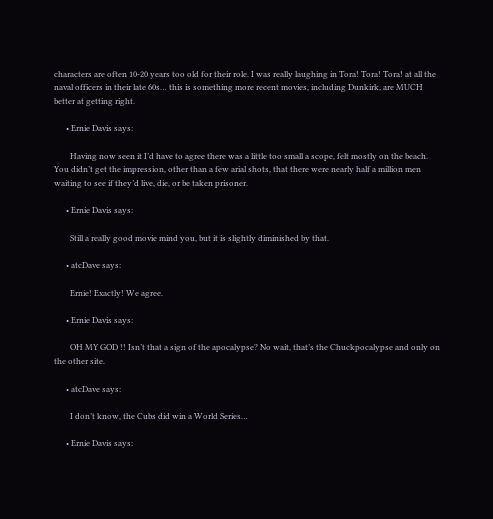characters are often 10-20 years too old for their role. I was really laughing in Tora! Tora! Tora! at all the naval officers in their late 60s… this is something more recent movies, including Dunkirk, are MUCH better at getting right.

      • Ernie Davis says:

        Having now seen it I’d have to agree there was a little too small a scope, felt mostly on the beach. You didn’t get the impression, other than a few arial shots, that there were nearly half a million men waiting to see if they’d live, die, or be taken prisoner.

      • Ernie Davis says:

        Still a really good movie mind you, but it is slightly diminished by that.

      • atcDave says:

        Ernie! Exactly! We agree.

      • Ernie Davis says:

        OH MY GOD !! Isn’t that a sign of the apocalypse? No wait, that’s the Chuckpocalypse and only on the other site.

      • atcDave says:

        I don’t know, the Cubs did win a World Series…

      • Ernie Davis says: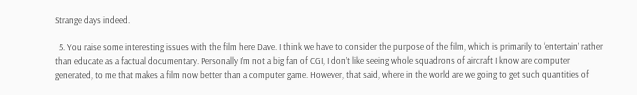Strange days indeed.

  5. You raise some interesting issues with the film here Dave. I think we have to consider the purpose of the film, which is primarily to ‘entertain’ rather than educate as a factual documentary. Personally I’m not a big fan of CGI, I don’t like seeing whole squadrons of aircraft I know are computer generated, to me that makes a film now better than a computer game. However, that said, where in the world are we going to get such quantities of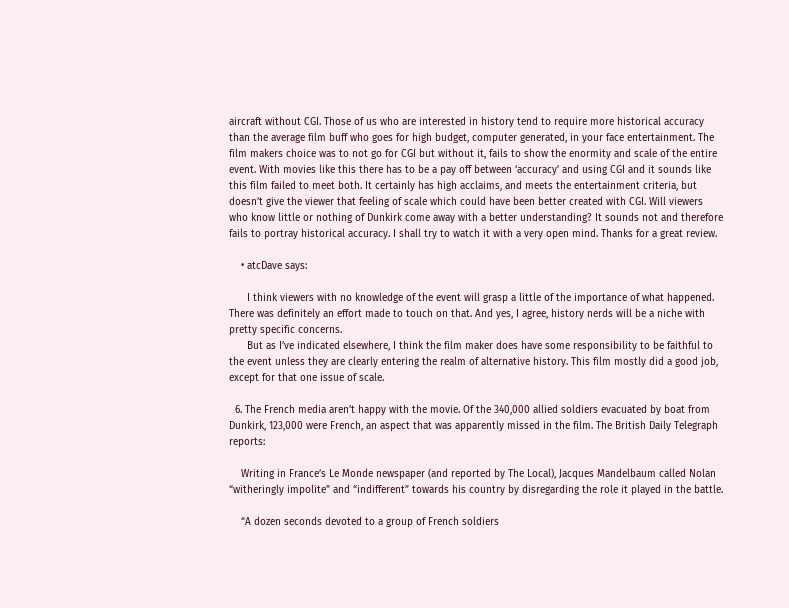aircraft without CGI. Those of us who are interested in history tend to require more historical accuracy than the average film buff who goes for high budget, computer generated, in your face entertainment. The film makers choice was to not go for CGI but without it, fails to show the enormity and scale of the entire event. With movies like this there has to be a pay off between ‘accuracy’ and using CGI and it sounds like this film failed to meet both. It certainly has high acclaims, and meets the entertainment criteria, but doesn’t give the viewer that feeling of scale which could have been better created with CGI. Will viewers who know little or nothing of Dunkirk come away with a better understanding? It sounds not and therefore fails to portray historical accuracy. I shall try to watch it with a very open mind. Thanks for a great review.

    • atcDave says:

      I think viewers with no knowledge of the event will grasp a little of the importance of what happened. There was definitely an effort made to touch on that. And yes, I agree, history nerds will be a niche with pretty specific concerns.
      But as I’ve indicated elsewhere, I think the film maker does have some responsibility to be faithful to the event unless they are clearly entering the realm of alternative history. This film mostly did a good job, except for that one issue of scale.

  6. The French media aren’t happy with the movie. Of the 340,000 allied soldiers evacuated by boat from Dunkirk, 123,000 were French, an aspect that was apparently missed in the film. The British Daily Telegraph reports:

    Writing in France’s Le Monde newspaper (and reported by The Local), Jacques Mandelbaum called Nolan “witheringly impolite” and “indifferent” towards his country by disregarding the role it played in the battle.

    “A dozen seconds devoted to a group of French soldiers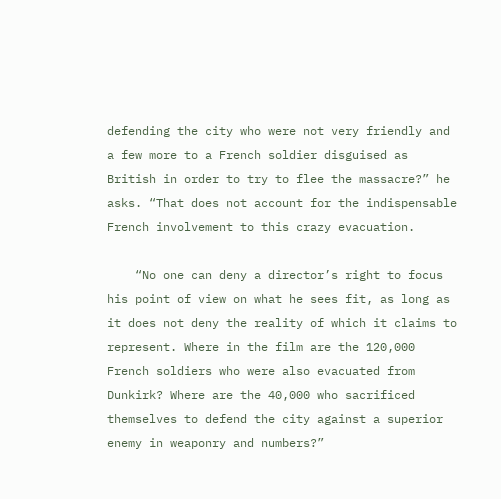defending the city who were not very friendly and a few more to a French soldier disguised as British in order to try to flee the massacre?” he asks. “That does not account for the indispensable French involvement to this crazy evacuation.

    “No one can deny a director’s right to focus his point of view on what he sees fit, as long as it does not deny the reality of which it claims to represent. Where in the film are the 120,000 French soldiers who were also evacuated from Dunkirk? Where are the 40,000 who sacrificed themselves to defend the city against a superior enemy in weaponry and numbers?”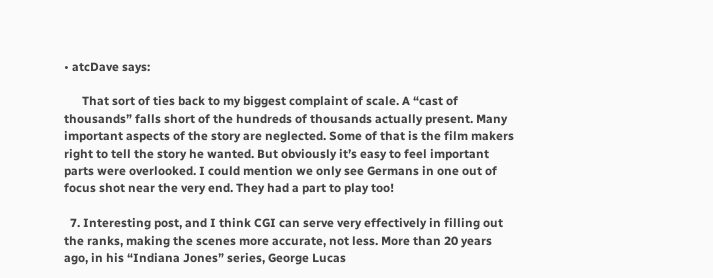• atcDave says:

      That sort of ties back to my biggest complaint of scale. A “cast of thousands” falls short of the hundreds of thousands actually present. Many important aspects of the story are neglected. Some of that is the film makers right to tell the story he wanted. But obviously it’s easy to feel important parts were overlooked. I could mention we only see Germans in one out of focus shot near the very end. They had a part to play too!

  7. Interesting post, and I think CGI can serve very effectively in filling out the ranks, making the scenes more accurate, not less. More than 20 years ago, in his “Indiana Jones” series, George Lucas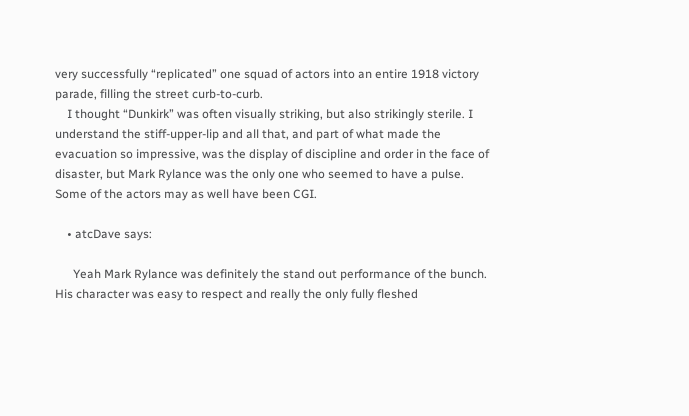very successfully “replicated” one squad of actors into an entire 1918 victory parade, filling the street curb-to-curb.
    I thought “Dunkirk” was often visually striking, but also strikingly sterile. I understand the stiff-upper-lip and all that, and part of what made the evacuation so impressive, was the display of discipline and order in the face of disaster, but Mark Rylance was the only one who seemed to have a pulse. Some of the actors may as well have been CGI.

    • atcDave says:

      Yeah Mark Rylance was definitely the stand out performance of the bunch. His character was easy to respect and really the only fully fleshed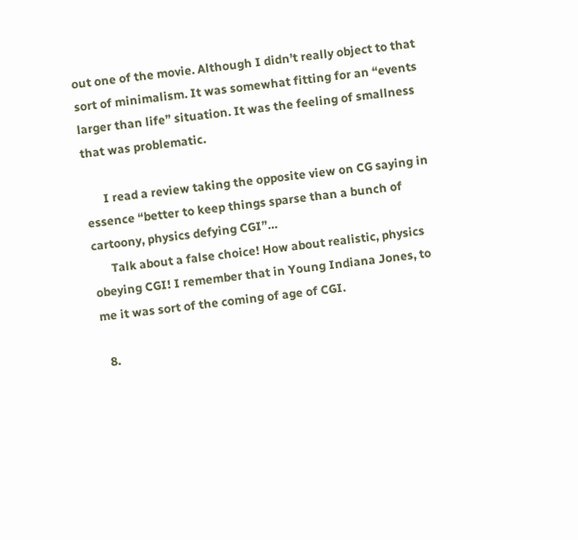out one of the movie. Although I didn’t really object to that sort of minimalism. It was somewhat fitting for an “events larger than life” situation. It was the feeling of smallness that was problematic.

      I read a review taking the opposite view on CG saying in essence “better to keep things sparse than a bunch of cartoony, physics defying CGI”…
      Talk about a false choice! How about realistic, physics obeying CGI! I remember that in Young Indiana Jones, to me it was sort of the coming of age of CGI.

  8.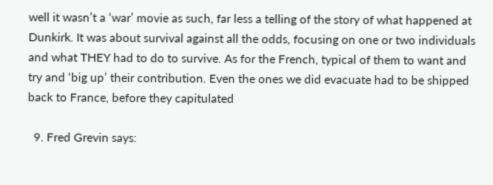well it wasn’t a ‘war’ movie as such, far less a telling of the story of what happened at Dunkirk. It was about survival against all the odds, focusing on one or two individuals and what THEY had to do to survive. As for the French, typical of them to want and try and ‘big up’ their contribution. Even the ones we did evacuate had to be shipped back to France, before they capitulated

  9. Fred Grevin says: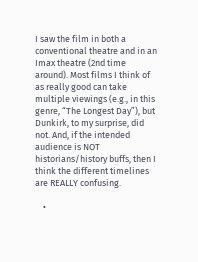I saw the film in both a conventional theatre and in an Imax theatre (2nd time around). Most films I think of as really good can take multiple viewings (e.g., in this genre, “The Longest Day”), but Dunkirk, to my surprise, did not. And, if the intended audience is NOT historians/history buffs, then I think the different timelines are REALLY confusing.

    •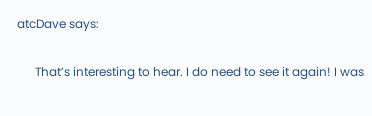atcDave says:

      That’s interesting to hear. I do need to see it again! I was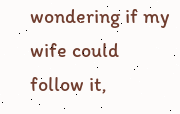wondering if my wife could follow it,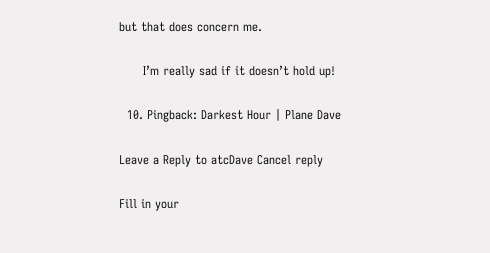but that does concern me.

      I’m really sad if it doesn’t hold up!

  10. Pingback: Darkest Hour | Plane Dave

Leave a Reply to atcDave Cancel reply

Fill in your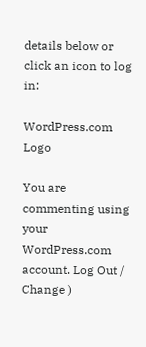details below or click an icon to log in:

WordPress.com Logo

You are commenting using your WordPress.com account. Log Out /  Change )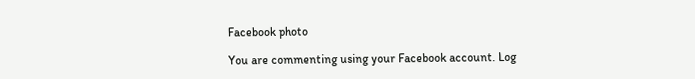Facebook photo

You are commenting using your Facebook account. Log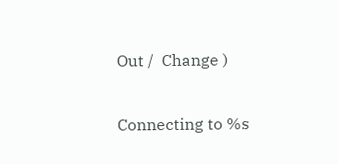Out /  Change )

Connecting to %s